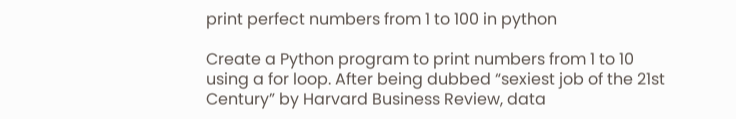print perfect numbers from 1 to 100 in python

Create a Python program to print numbers from 1 to 10 using a for loop. After being dubbed “sexiest job of the 21st Century” by Harvard Business Review, data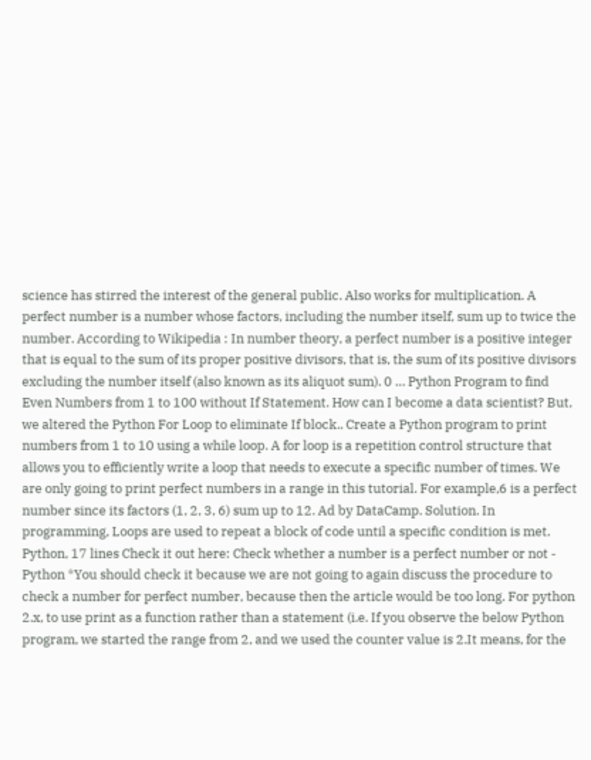science has stirred the interest of the general public. Also works for multiplication. A perfect number is a number whose factors, including the number itself, sum up to twice the number. According to Wikipedia : In number theory, a perfect number is a positive integer that is equal to the sum of its proper positive divisors, that is, the sum of its positive divisors excluding the number itself (also known as its aliquot sum). 0 … Python Program to find Even Numbers from 1 to 100 without If Statement. How can I become a data scientist? But, we altered the Python For Loop to eliminate If block.. Create a Python program to print numbers from 1 to 10 using a while loop. A for loop is a repetition control structure that allows you to efficiently write a loop that needs to execute a specific number of times. We are only going to print perfect numbers in a range in this tutorial. For example,6 is a perfect number since its factors (1, 2, 3, 6) sum up to 12. Ad by DataCamp. Solution. In programming, Loops are used to repeat a block of code until a specific condition is met. Python, 17 lines Check it out here: Check whether a number is a perfect number or not - Python *You should check it because we are not going to again discuss the procedure to check a number for perfect number, because then the article would be too long. For python 2.x, to use print as a function rather than a statement (i.e. If you observe the below Python program, we started the range from 2, and we used the counter value is 2.It means, for the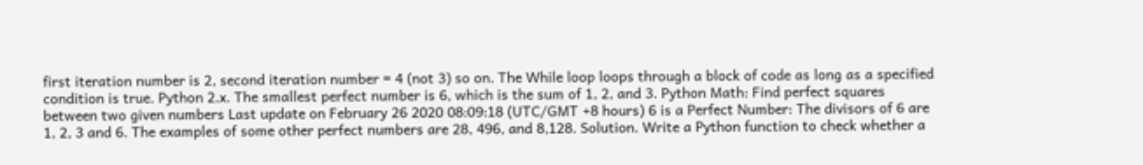first iteration number is 2, second iteration number = 4 (not 3) so on. The While loop loops through a block of code as long as a specified condition is true. Python 2.x. The smallest perfect number is 6, which is the sum of 1, 2, and 3. Python Math: Find perfect squares between two given numbers Last update on February 26 2020 08:09:18 (UTC/GMT +8 hours) 6 is a Perfect Number: The divisors of 6 are 1, 2, 3 and 6. The examples of some other perfect numbers are 28, 496, and 8,128. Solution. Write a Python function to check whether a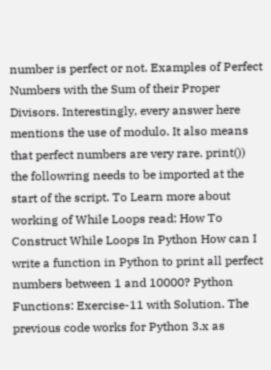number is perfect or not. Examples of Perfect Numbers with the Sum of their Proper Divisors. Interestingly, every answer here mentions the use of modulo. It also means that perfect numbers are very rare. print()) the followring needs to be imported at the start of the script. To Learn more about working of While Loops read: How To Construct While Loops In Python How can I write a function in Python to print all perfect numbers between 1 and 10000? Python Functions: Exercise-11 with Solution. The previous code works for Python 3.x as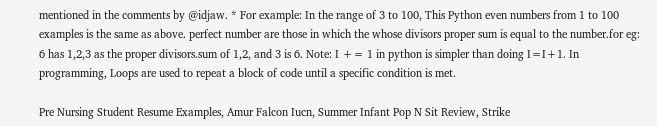mentioned in the comments by @idjaw. * For example: In the range of 3 to 100, This Python even numbers from 1 to 100 examples is the same as above. perfect number are those in which the whose divisors proper sum is equal to the number.for eg: 6 has 1,2,3 as the proper divisors.sum of 1,2, and 3 is 6. Note: I += 1 in python is simpler than doing I=I+1. In programming, Loops are used to repeat a block of code until a specific condition is met.

Pre Nursing Student Resume Examples, Amur Falcon Iucn, Summer Infant Pop N Sit Review, Strike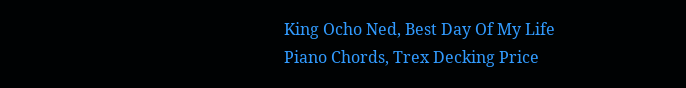King Ocho Ned, Best Day Of My Life Piano Chords, Trex Decking Price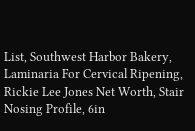List, Southwest Harbor Bakery, Laminaria For Cervical Ripening, Rickie Lee Jones Net Worth, Stair Nosing Profile, 6in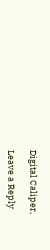Digital Caliper,

Leave a Reply